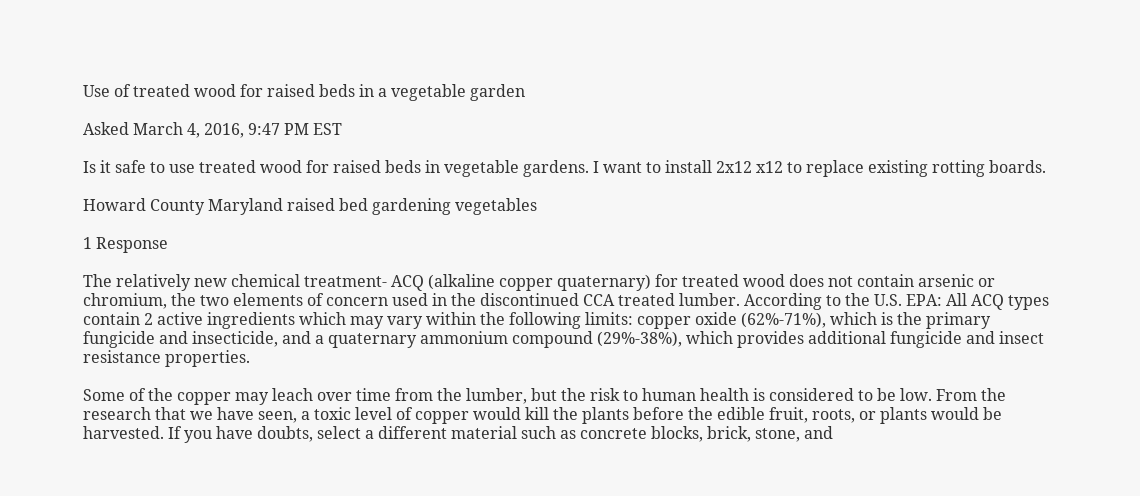Use of treated wood for raised beds in a vegetable garden

Asked March 4, 2016, 9:47 PM EST

Is it safe to use treated wood for raised beds in vegetable gardens. I want to install 2x12 x12 to replace existing rotting boards.

Howard County Maryland raised bed gardening vegetables

1 Response

The relatively new chemical treatment- ACQ (alkaline copper quaternary) for treated wood does not contain arsenic or chromium, the two elements of concern used in the discontinued CCA treated lumber. According to the U.S. EPA: All ACQ types contain 2 active ingredients which may vary within the following limits: copper oxide (62%-71%), which is the primary fungicide and insecticide, and a quaternary ammonium compound (29%-38%), which provides additional fungicide and insect resistance properties.

Some of the copper may leach over time from the lumber, but the risk to human health is considered to be low. From the research that we have seen, a toxic level of copper would kill the plants before the edible fruit, roots, or plants would be harvested. If you have doubts, select a different material such as concrete blocks, brick, stone, and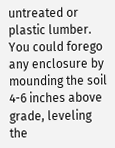untreated or plastic lumber. You could forego any enclosure by mounding the soil 4-6 inches above grade, leveling the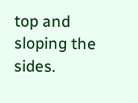top and sloping the sides.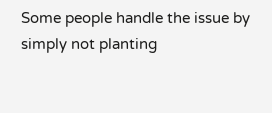Some people handle the issue by simply not planting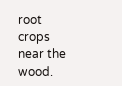root crops near the wood.